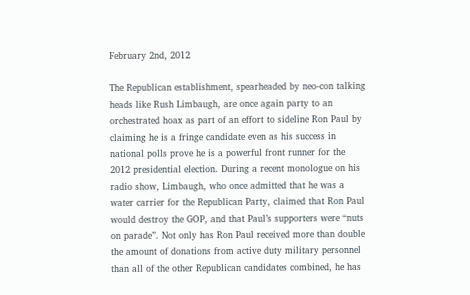February 2nd, 2012

The Republican establishment, spearheaded by neo-con talking heads like Rush Limbaugh, are once again party to an orchestrated hoax as part of an effort to sideline Ron Paul by claiming he is a fringe candidate even as his success in national polls prove he is a powerful front runner for the 2012 presidential election. During a recent monologue on his radio show, Limbaugh, who once admitted that he was a water carrier for the Republican Party, claimed that Ron Paul would destroy the GOP, and that Paul’s supporters were “nuts on parade”. Not only has Ron Paul received more than double the amount of donations from active duty military personnel than all of the other Republican candidates combined, he has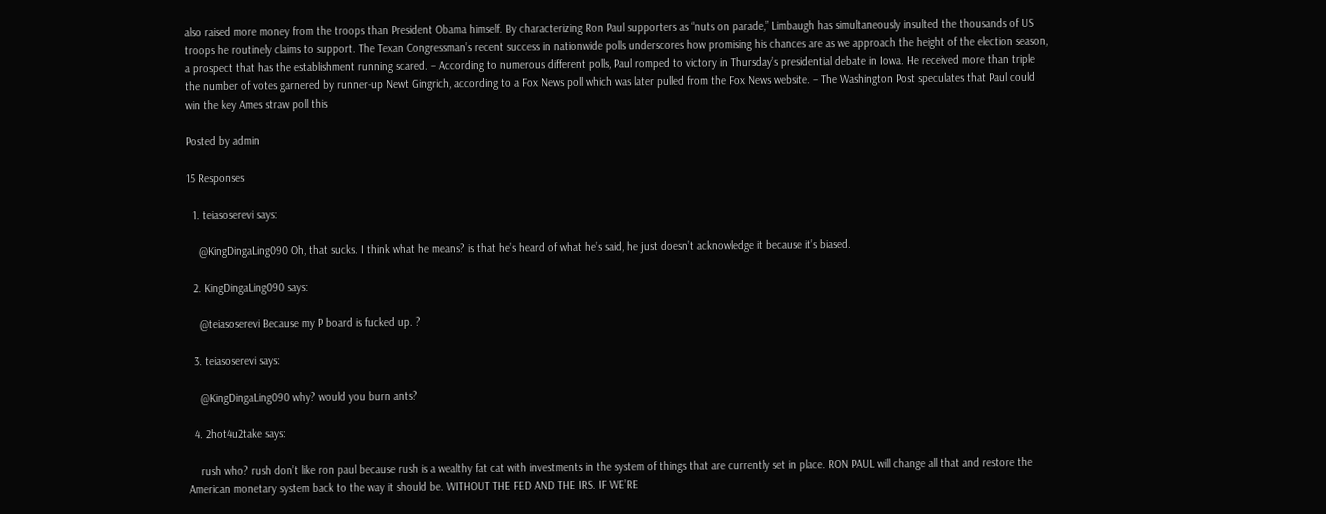also raised more money from the troops than President Obama himself. By characterizing Ron Paul supporters as “nuts on parade,” Limbaugh has simultaneously insulted the thousands of US troops he routinely claims to support. The Texan Congressman’s recent success in nationwide polls underscores how promising his chances are as we approach the height of the election season, a prospect that has the establishment running scared. – According to numerous different polls, Paul romped to victory in Thursday’s presidential debate in Iowa. He received more than triple the number of votes garnered by runner-up Newt Gingrich, according to a Fox News poll which was later pulled from the Fox News website. – The Washington Post speculates that Paul could win the key Ames straw poll this

Posted by admin

15 Responses

  1. teiasoserevi says:

    @KingDingaLing090 Oh, that sucks. I think what he means? is that he’s heard of what he’s said, he just doesn’t acknowledge it because it’s biased.

  2. KingDingaLing090 says:

    @teiasoserevi Because my P board is fucked up. ?

  3. teiasoserevi says:

    @KingDingaLing090 why? would you burn ants?

  4. 2hot4u2take says:

    rush who? rush don’t like ron paul because rush is a wealthy fat cat with investments in the system of things that are currently set in place. RON PAUL will change all that and restore the American monetary system back to the way it should be. WITHOUT THE FED AND THE IRS. IF WE’RE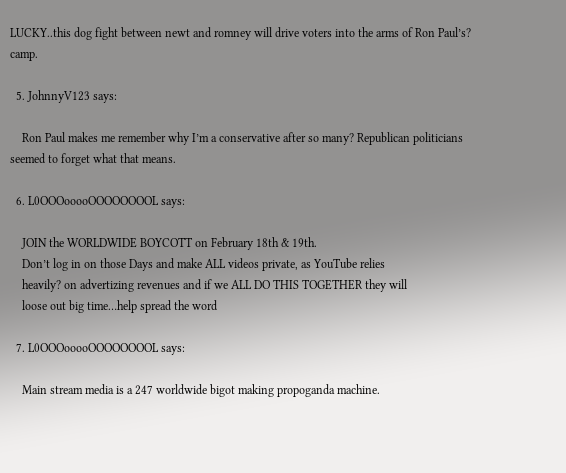LUCKY..this dog fight between newt and romney will drive voters into the arms of Ron Paul’s? camp.

  5. JohnnyV123 says:

    Ron Paul makes me remember why I’m a conservative after so many? Republican politicians seemed to forget what that means.

  6. L0OOOooooOOOOOOOOL says:

    JOIN the WORLDWIDE BOYCOTT on February 18th & 19th.
    Don’t log in on those Days and make ALL videos private, as YouTube relies
    heavily? on advertizing revenues and if we ALL DO THIS TOGETHER they will
    loose out big time…help spread the word

  7. L0OOOooooOOOOOOOOL says:

    Main stream media is a 247 worldwide bigot making propoganda machine.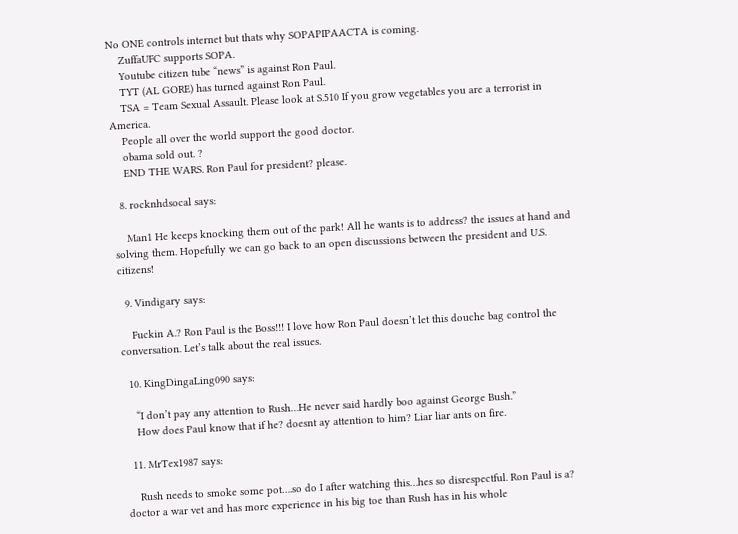No ONE controls internet but thats why SOPAPIPAACTA is coming.
    ZuffaUFC supports SOPA.
    Youtube citizen tube “news” is against Ron Paul.
    TYT (AL GORE) has turned against Ron Paul.
    TSA = Team Sexual Assault. Please look at S.510 If you grow vegetables you are a terrorist in America.
    People all over the world support the good doctor.
    obama sold out. ?
    END THE WARS. Ron Paul for president? please.

  8. rocknhdsocal says:

    Man1 He keeps knocking them out of the park! All he wants is to address? the issues at hand and solving them. Hopefully we can go back to an open discussions between the president and U.S. citizens!

  9. Vindigary says:

    Fuckin A.? Ron Paul is the Boss!!! I love how Ron Paul doesn’t let this douche bag control the conversation. Let’s talk about the real issues.

  10. KingDingaLing090 says:

    “I don’t pay any attention to Rush…He never said hardly boo against George Bush.”
    How does Paul know that if he? doesnt ay attention to him? Liar liar ants on fire.

  11. MrTex1987 says:

    Rush needs to smoke some pot….so do I after watching this…hes so disrespectful. Ron Paul is a? doctor a war vet and has more experience in his big toe than Rush has in his whole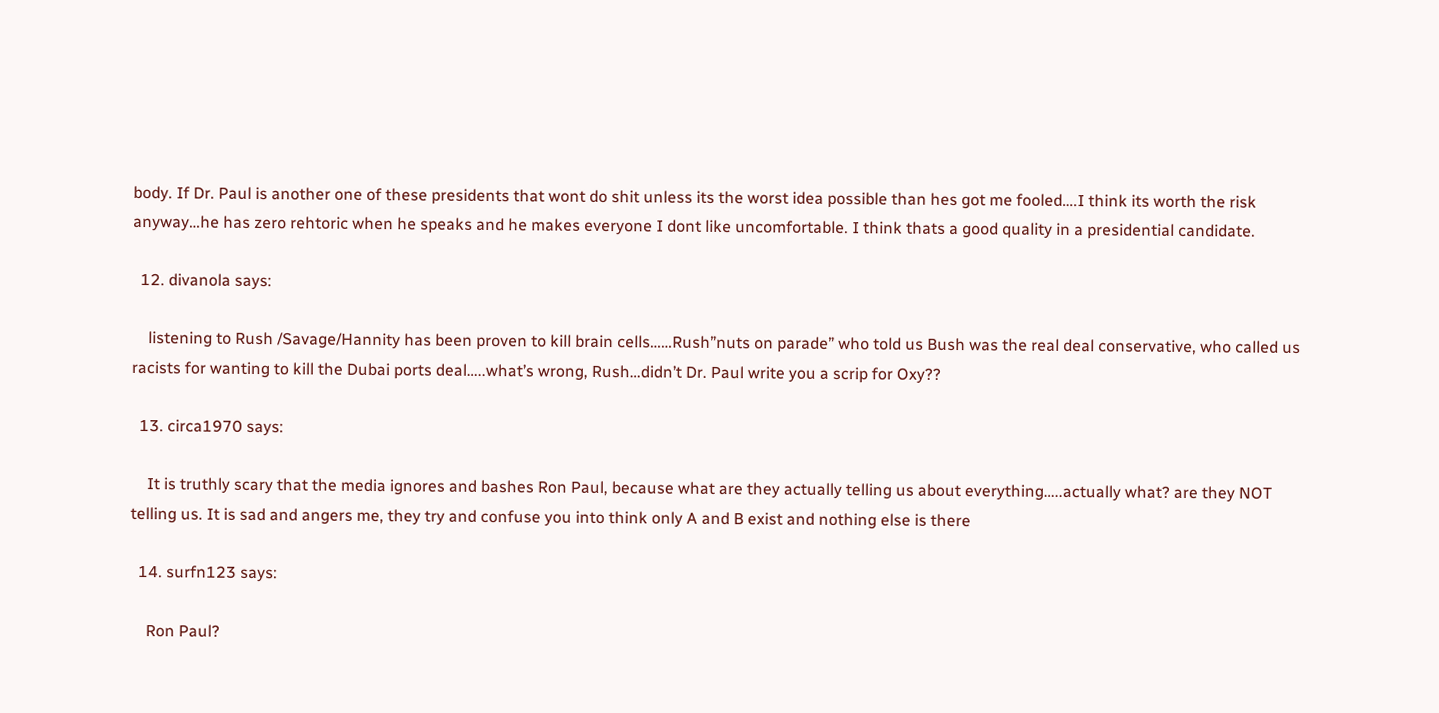body. If Dr. Paul is another one of these presidents that wont do shit unless its the worst idea possible than hes got me fooled….I think its worth the risk anyway…he has zero rehtoric when he speaks and he makes everyone I dont like uncomfortable. I think thats a good quality in a presidential candidate.

  12. divanola says:

    listening to Rush /Savage/Hannity has been proven to kill brain cells……Rush”nuts on parade” who told us Bush was the real deal conservative, who called us racists for wanting to kill the Dubai ports deal…..what’s wrong, Rush…didn’t Dr. Paul write you a scrip for Oxy??

  13. circa1970 says:

    It is truthly scary that the media ignores and bashes Ron Paul, because what are they actually telling us about everything…..actually what? are they NOT telling us. It is sad and angers me, they try and confuse you into think only A and B exist and nothing else is there

  14. surfn123 says:

    Ron Paul?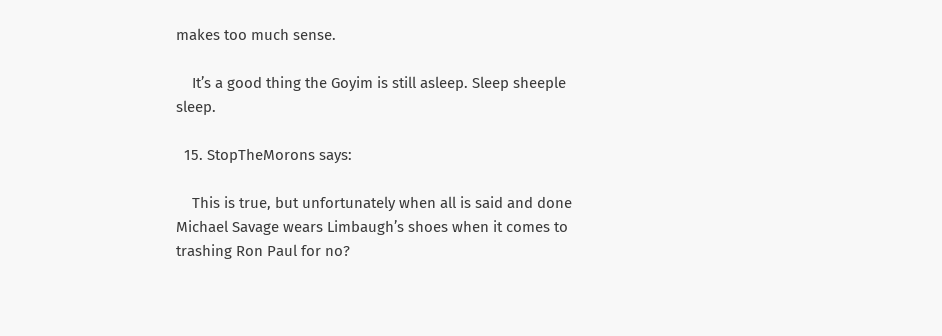makes too much sense.

    It’s a good thing the Goyim is still asleep. Sleep sheeple sleep.

  15. StopTheMorons says:

    This is true, but unfortunately when all is said and done Michael Savage wears Limbaugh’s shoes when it comes to trashing Ron Paul for no?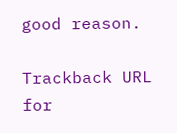good reason.

Trackback URL for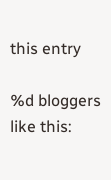this entry

%d bloggers like this: